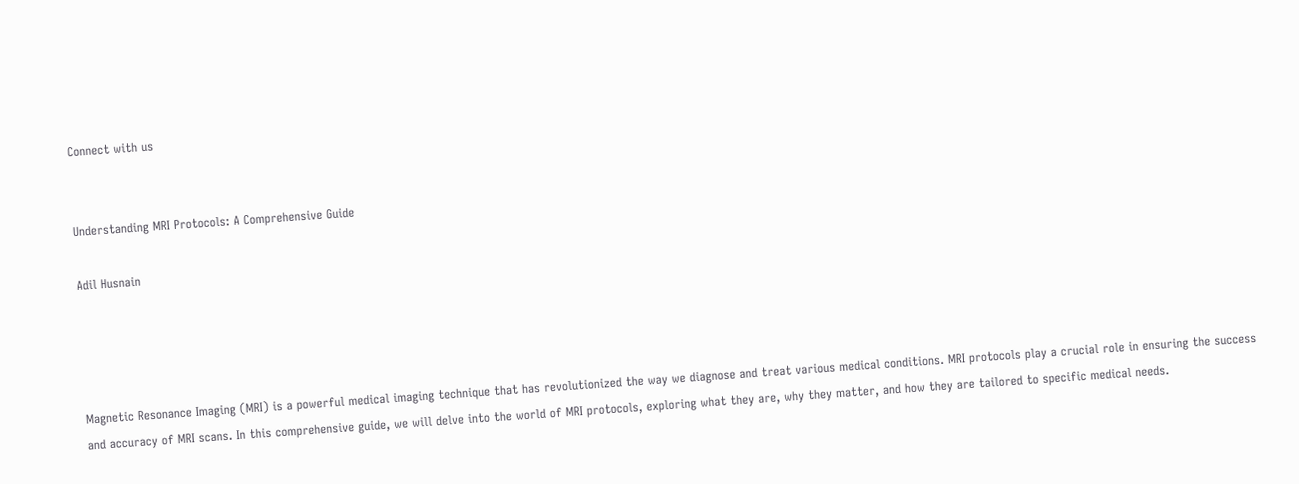Connect with us


Understanding MRI Protocols: A Comprehensive Guide

Adil Husnain




Magnetic Resonance Imaging (MRI) is a powerful medical imaging technique that has revolutionized the way we diagnose and treat various medical conditions. MRI protocols play a crucial role in ensuring the success and accuracy of MRI scans. In this comprehensive guide, we will delve into the world of MRI protocols, exploring what they are, why they matter, and how they are tailored to specific medical needs.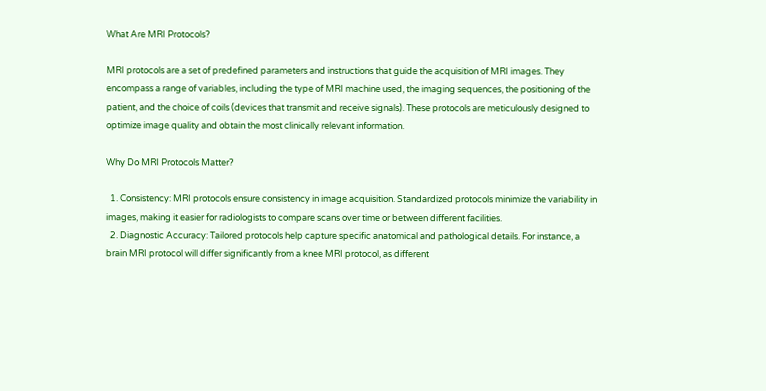What Are MRI Protocols?

MRI protocols are a set of predefined parameters and instructions that guide the acquisition of MRI images. They encompass a range of variables, including the type of MRI machine used, the imaging sequences, the positioning of the patient, and the choice of coils (devices that transmit and receive signals). These protocols are meticulously designed to optimize image quality and obtain the most clinically relevant information.

Why Do MRI Protocols Matter?

  1. Consistency: MRI protocols ensure consistency in image acquisition. Standardized protocols minimize the variability in images, making it easier for radiologists to compare scans over time or between different facilities.
  2. Diagnostic Accuracy: Tailored protocols help capture specific anatomical and pathological details. For instance, a brain MRI protocol will differ significantly from a knee MRI protocol, as different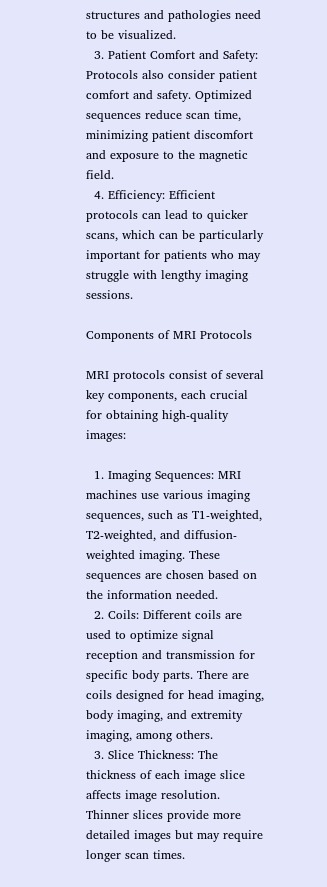structures and pathologies need to be visualized.
  3. Patient Comfort and Safety: Protocols also consider patient comfort and safety. Optimized sequences reduce scan time, minimizing patient discomfort and exposure to the magnetic field.
  4. Efficiency: Efficient protocols can lead to quicker scans, which can be particularly important for patients who may struggle with lengthy imaging sessions.

Components of MRI Protocols

MRI protocols consist of several key components, each crucial for obtaining high-quality images:

  1. Imaging Sequences: MRI machines use various imaging sequences, such as T1-weighted, T2-weighted, and diffusion-weighted imaging. These sequences are chosen based on the information needed.
  2. Coils: Different coils are used to optimize signal reception and transmission for specific body parts. There are coils designed for head imaging, body imaging, and extremity imaging, among others.
  3. Slice Thickness: The thickness of each image slice affects image resolution. Thinner slices provide more detailed images but may require longer scan times.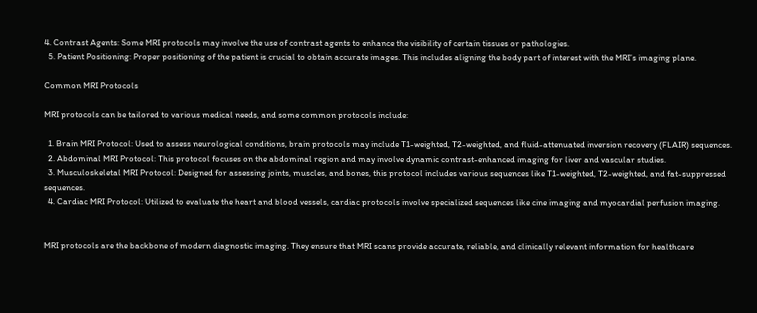4. Contrast Agents: Some MRI protocols may involve the use of contrast agents to enhance the visibility of certain tissues or pathologies.
  5. Patient Positioning: Proper positioning of the patient is crucial to obtain accurate images. This includes aligning the body part of interest with the MRI’s imaging plane.

Common MRI Protocols

MRI protocols can be tailored to various medical needs, and some common protocols include:

  1. Brain MRI Protocol: Used to assess neurological conditions, brain protocols may include T1-weighted, T2-weighted, and fluid-attenuated inversion recovery (FLAIR) sequences.
  2. Abdominal MRI Protocol: This protocol focuses on the abdominal region and may involve dynamic contrast-enhanced imaging for liver and vascular studies.
  3. Musculoskeletal MRI Protocol: Designed for assessing joints, muscles, and bones, this protocol includes various sequences like T1-weighted, T2-weighted, and fat-suppressed sequences.
  4. Cardiac MRI Protocol: Utilized to evaluate the heart and blood vessels, cardiac protocols involve specialized sequences like cine imaging and myocardial perfusion imaging.


MRI protocols are the backbone of modern diagnostic imaging. They ensure that MRI scans provide accurate, reliable, and clinically relevant information for healthcare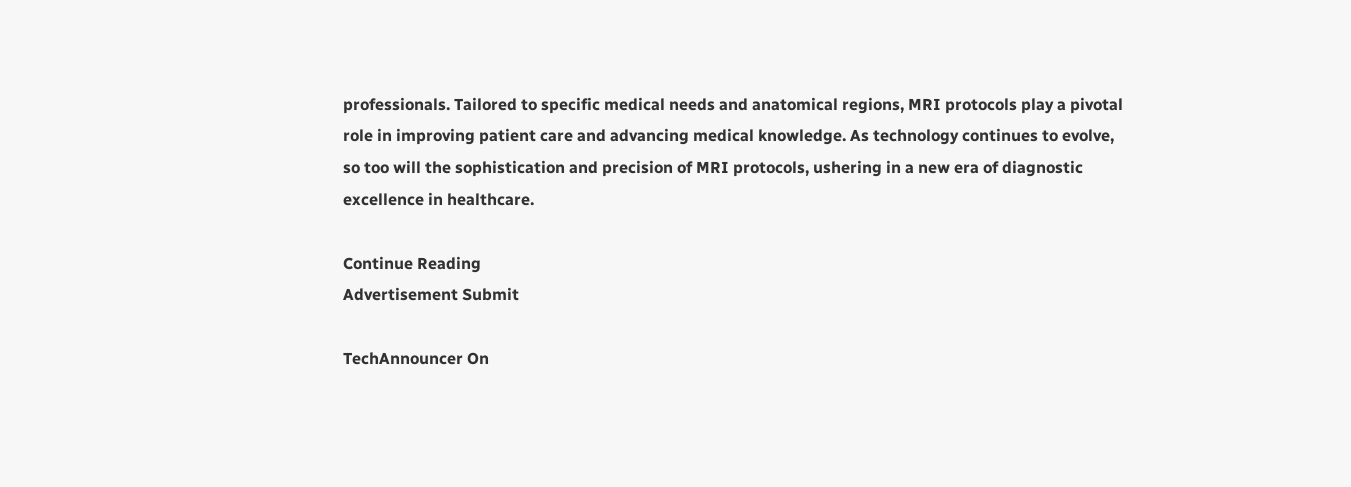professionals. Tailored to specific medical needs and anatomical regions, MRI protocols play a pivotal role in improving patient care and advancing medical knowledge. As technology continues to evolve, so too will the sophistication and precision of MRI protocols, ushering in a new era of diagnostic excellence in healthcare.

Continue Reading
Advertisement Submit

TechAnnouncer On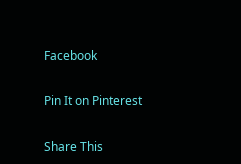Facebook

Pin It on Pinterest

Share This